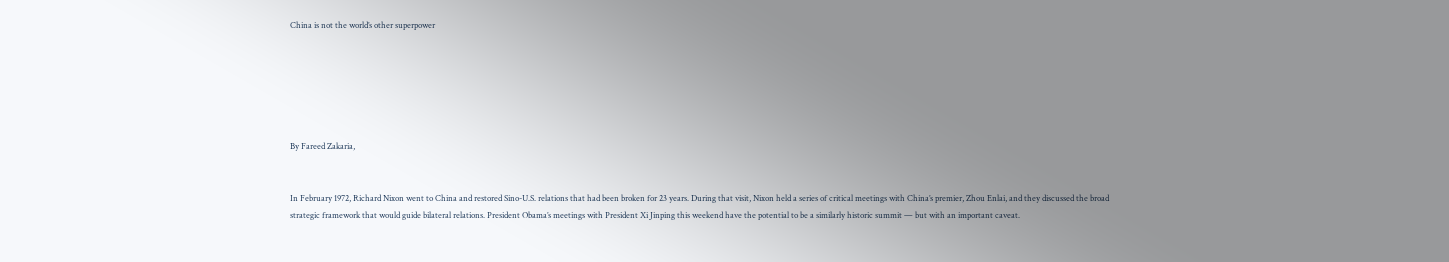China is not the world’s other superpower






By Fareed Zakaria,


In February 1972, Richard Nixon went to China and restored Sino-U.S. relations that had been broken for 23 years. During that visit, Nixon held a series of critical meetings with China’s premier, Zhou Enlai, and they discussed the broad strategic framework that would guide bilateral relations. President Obama’s meetings with President Xi Jinping this weekend have the potential to be a similarly historic summit — but with an important caveat.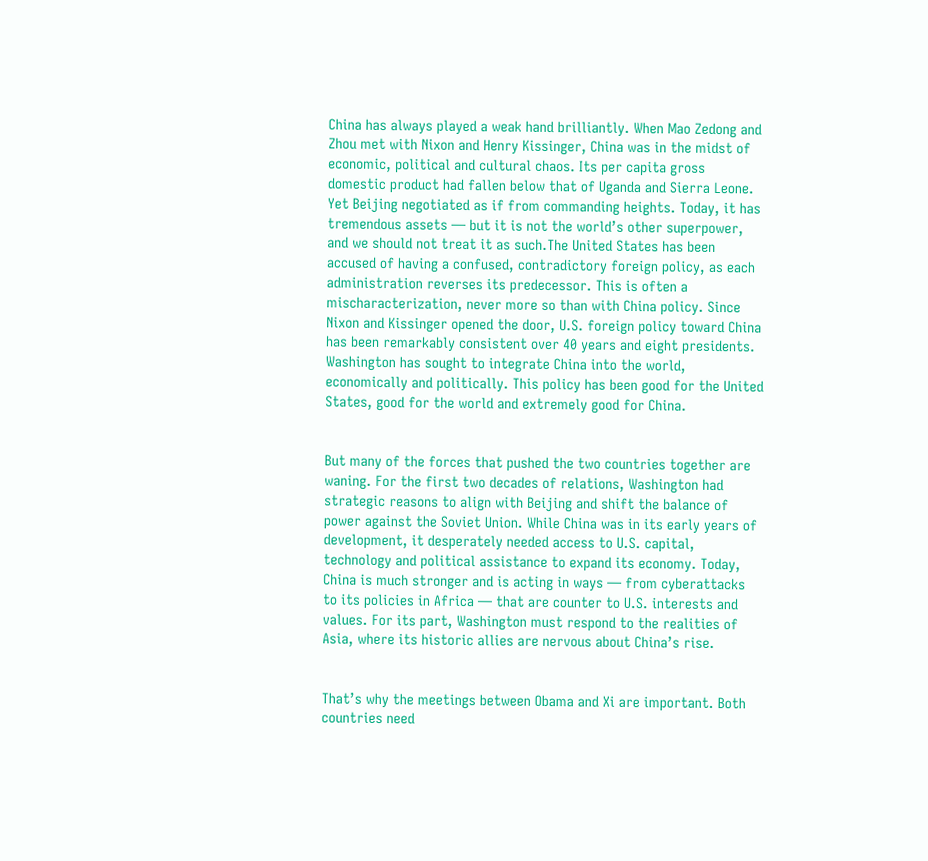China has always played a weak hand brilliantly. When Mao Zedong and Zhou met with Nixon and Henry Kissinger, China was in the midst of economic, political and cultural chaos. Its per capita gross domestic product had fallen below that of Uganda and Sierra Leone. Yet Beijing negotiated as if from commanding heights. Today, it has tremendous assets — but it is not the world’s other superpower, and we should not treat it as such.The United States has been accused of having a confused, contradictory foreign policy, as each administration reverses its predecessor. This is often a mischaracterization, never more so than with China policy. Since Nixon and Kissinger opened the door, U.S. foreign policy toward China has been remarkably consistent over 40 years and eight presidents. Washington has sought to integrate China into the world, economically and politically. This policy has been good for the United States, good for the world and extremely good for China.


But many of the forces that pushed the two countries together are waning. For the first two decades of relations, Washington had strategic reasons to align with Beijing and shift the balance of power against the Soviet Union. While China was in its early years of development, it desperately needed access to U.S. capital, technology and political assistance to expand its economy. Today, China is much stronger and is acting in ways — from cyberattacks to its policies in Africa — that are counter to U.S. interests and values. For its part, Washington must respond to the realities of Asia, where its historic allies are nervous about China’s rise.


That’s why the meetings between Obama and Xi are important. Both countries need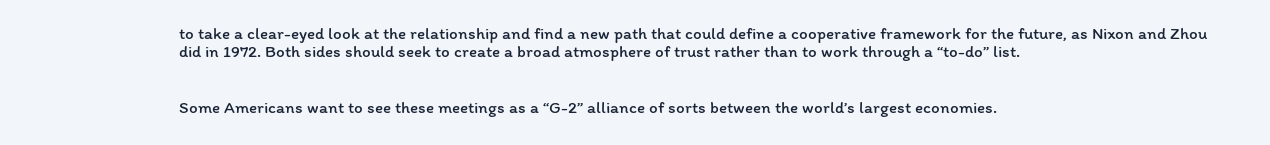to take a clear-eyed look at the relationship and find a new path that could define a cooperative framework for the future, as Nixon and Zhou did in 1972. Both sides should seek to create a broad atmosphere of trust rather than to work through a “to-do” list.


Some Americans want to see these meetings as a “G-2” alliance of sorts between the world’s largest economies.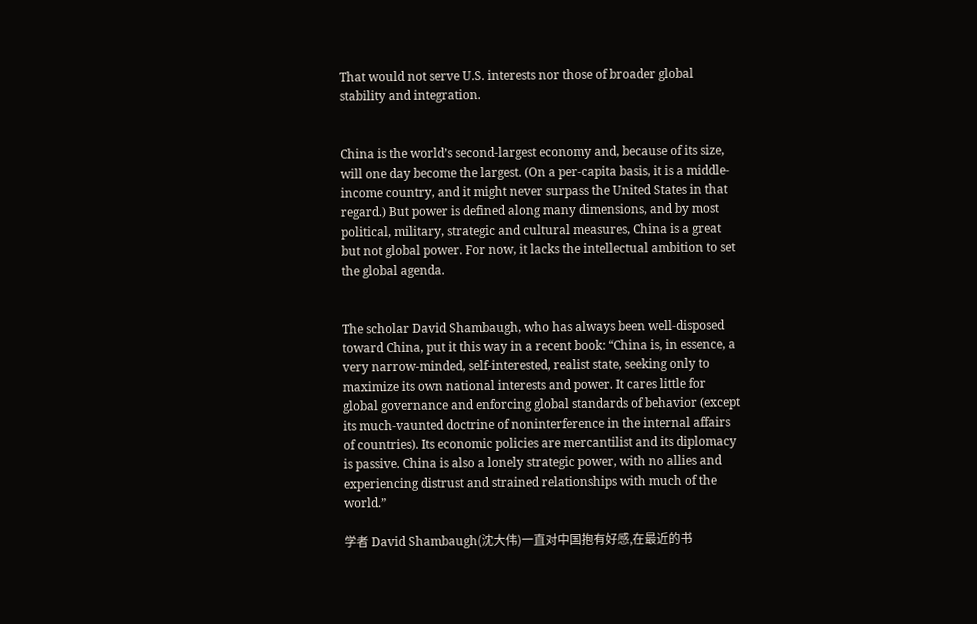That would not serve U.S. interests nor those of broader global stability and integration.


China is the world’s second-largest economy and, because of its size, will one day become the largest. (On a per-capita basis, it is a middle-income country, and it might never surpass the United States in that regard.) But power is defined along many dimensions, and by most political, military, strategic and cultural measures, China is a great but not global power. For now, it lacks the intellectual ambition to set the global agenda.


The scholar David Shambaugh, who has always been well-disposed toward China, put it this way in a recent book: “China is, in essence, a very narrow-minded, self-interested, realist state, seeking only to maximize its own national interests and power. It cares little for global governance and enforcing global standards of behavior (except its much-vaunted doctrine of noninterference in the internal affairs of countries). Its economic policies are mercantilist and its diplomacy is passive. China is also a lonely strategic power, with no allies and experiencing distrust and strained relationships with much of the world.”

学者 David Shambaugh(沈大伟)一直对中国抱有好感,在最近的书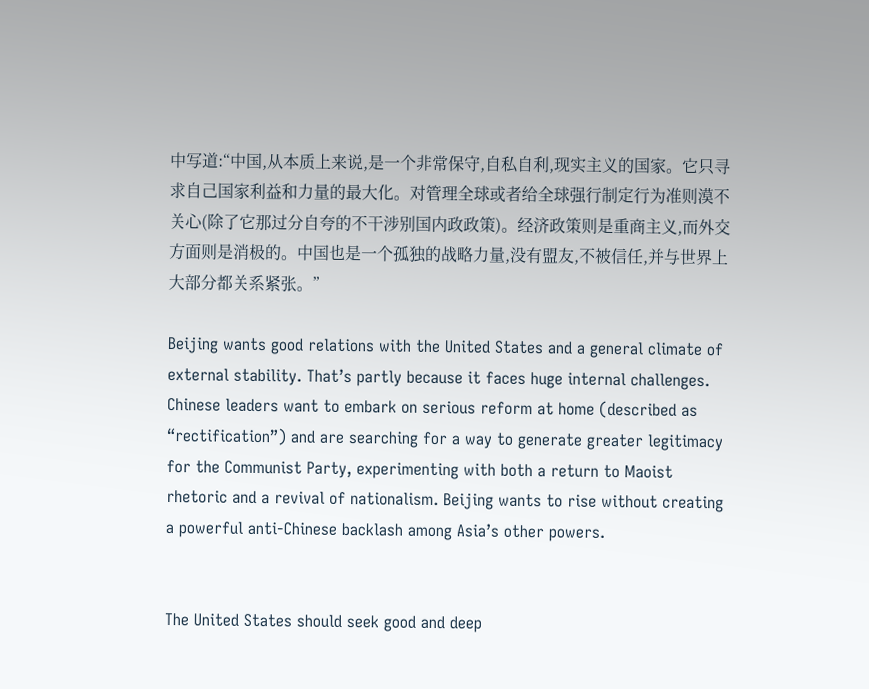中写道:“中国,从本质上来说,是一个非常保守,自私自利,现实主义的国家。它只寻求自己国家利益和力量的最大化。对管理全球或者给全球强行制定行为准则漠不关心(除了它那过分自夸的不干涉别国内政政策)。经济政策则是重商主义,而外交方面则是消极的。中国也是一个孤独的战略力量,没有盟友,不被信任,并与世界上大部分都关系紧张。”

Beijing wants good relations with the United States and a general climate of external stability. That’s partly because it faces huge internal challenges. Chinese leaders want to embark on serious reform at home (described as “rectification”) and are searching for a way to generate greater legitimacy for the Communist Party, experimenting with both a return to Maoist rhetoric and a revival of nationalism. Beijing wants to rise without creating a powerful anti-Chinese backlash among Asia’s other powers.


The United States should seek good and deep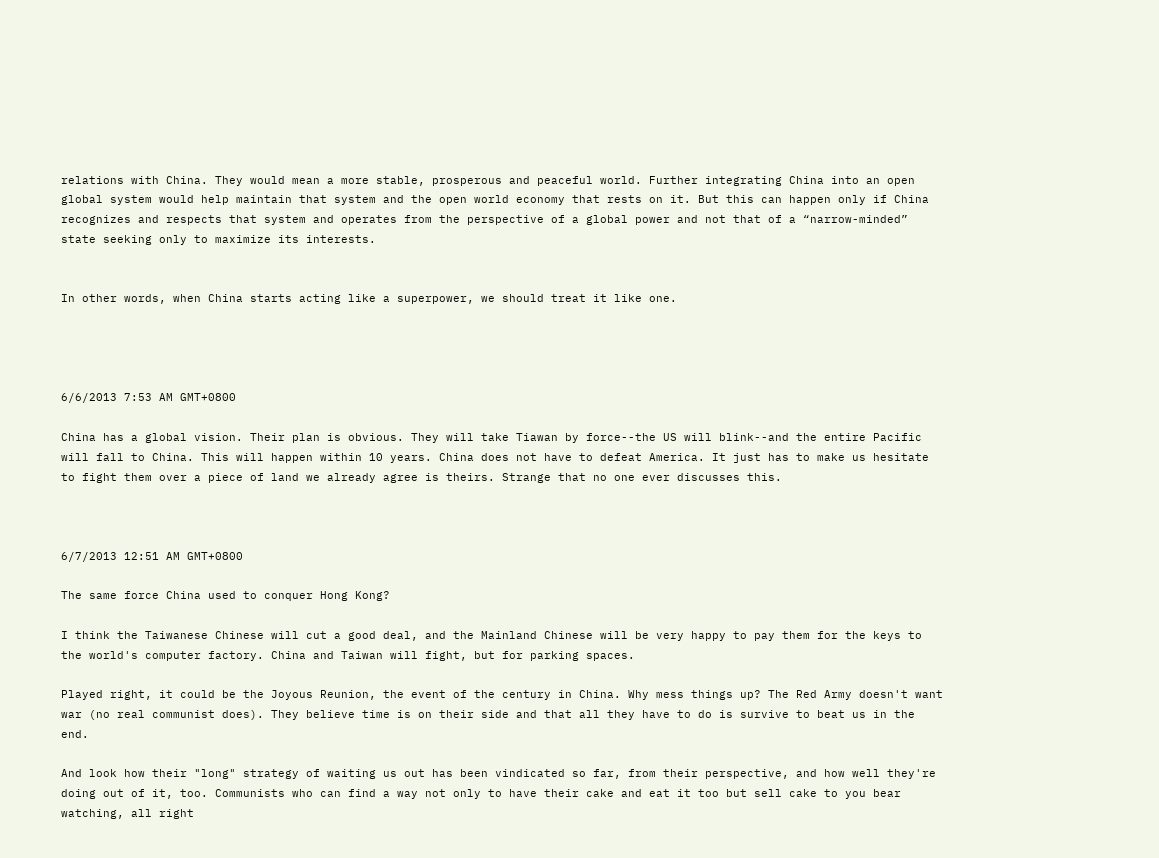relations with China. They would mean a more stable, prosperous and peaceful world. Further integrating China into an open global system would help maintain that system and the open world economy that rests on it. But this can happen only if China recognizes and respects that system and operates from the perspective of a global power and not that of a “narrow-minded” state seeking only to maximize its interests.


In other words, when China starts acting like a superpower, we should treat it like one.




6/6/2013 7:53 AM GMT+0800

China has a global vision. Their plan is obvious. They will take Tiawan by force--the US will blink--and the entire Pacific will fall to China. This will happen within 10 years. China does not have to defeat America. It just has to make us hesitate to fight them over a piece of land we already agree is theirs. Strange that no one ever discusses this.



6/7/2013 12:51 AM GMT+0800

The same force China used to conquer Hong Kong?

I think the Taiwanese Chinese will cut a good deal, and the Mainland Chinese will be very happy to pay them for the keys to the world's computer factory. China and Taiwan will fight, but for parking spaces.

Played right, it could be the Joyous Reunion, the event of the century in China. Why mess things up? The Red Army doesn't want war (no real communist does). They believe time is on their side and that all they have to do is survive to beat us in the end.

And look how their "long" strategy of waiting us out has been vindicated so far, from their perspective, and how well they're doing out of it, too. Communists who can find a way not only to have their cake and eat it too but sell cake to you bear watching, all right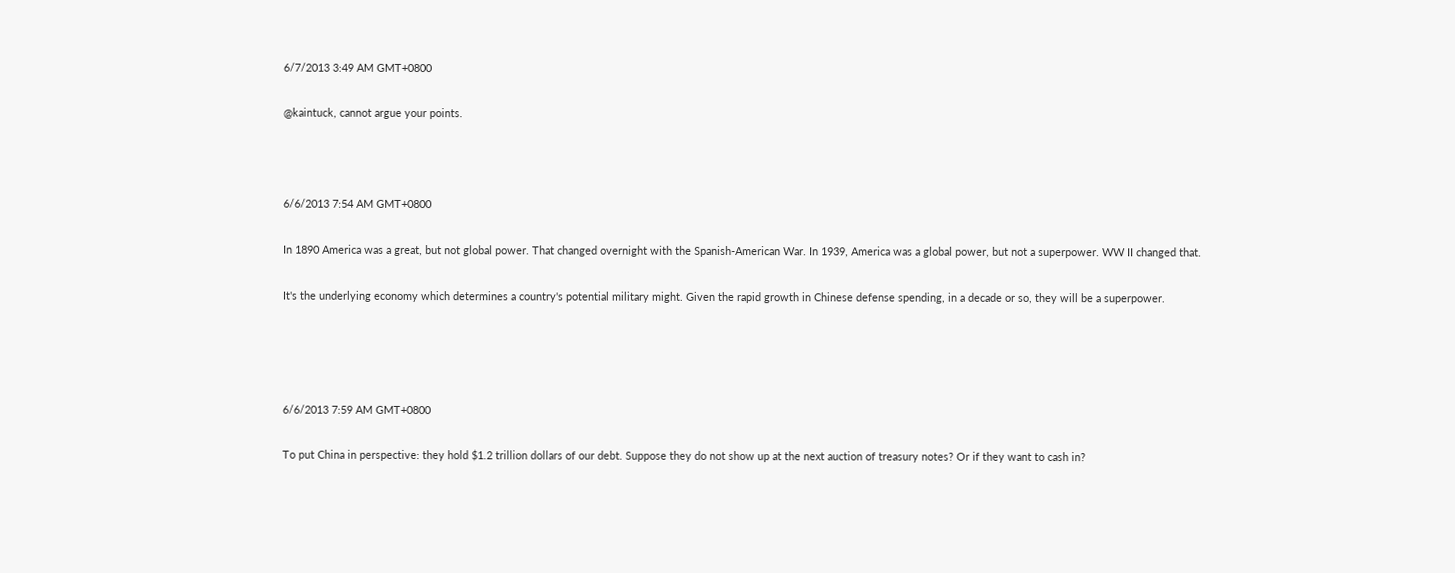6/7/2013 3:49 AM GMT+0800

@kaintuck, cannot argue your points.



6/6/2013 7:54 AM GMT+0800

In 1890 America was a great, but not global power. That changed overnight with the Spanish-American War. In 1939, America was a global power, but not a superpower. WW II changed that.

It's the underlying economy which determines a country's potential military might. Given the rapid growth in Chinese defense spending, in a decade or so, they will be a superpower.




6/6/2013 7:59 AM GMT+0800

To put China in perspective: they hold $1.2 trillion dollars of our debt. Suppose they do not show up at the next auction of treasury notes? Or if they want to cash in?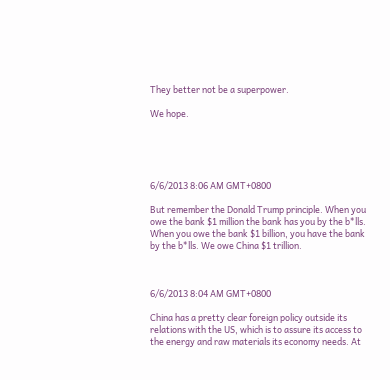They better not be a superpower.

We hope.





6/6/2013 8:06 AM GMT+0800

But remember the Donald Trump principle. When you owe the bank $1 million the bank has you by the b*lls. When you owe the bank $1 billion, you have the bank by the b*lls. We owe China $1 trillion.



6/6/2013 8:04 AM GMT+0800

China has a pretty clear foreign policy outside its relations with the US, which is to assure its access to the energy and raw materials its economy needs. At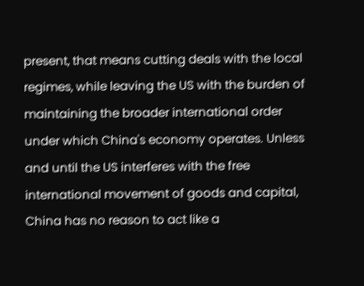present, that means cutting deals with the local regimes, while leaving the US with the burden of maintaining the broader international order under which China's economy operates. Unless and until the US interferes with the free international movement of goods and capital, China has no reason to act like a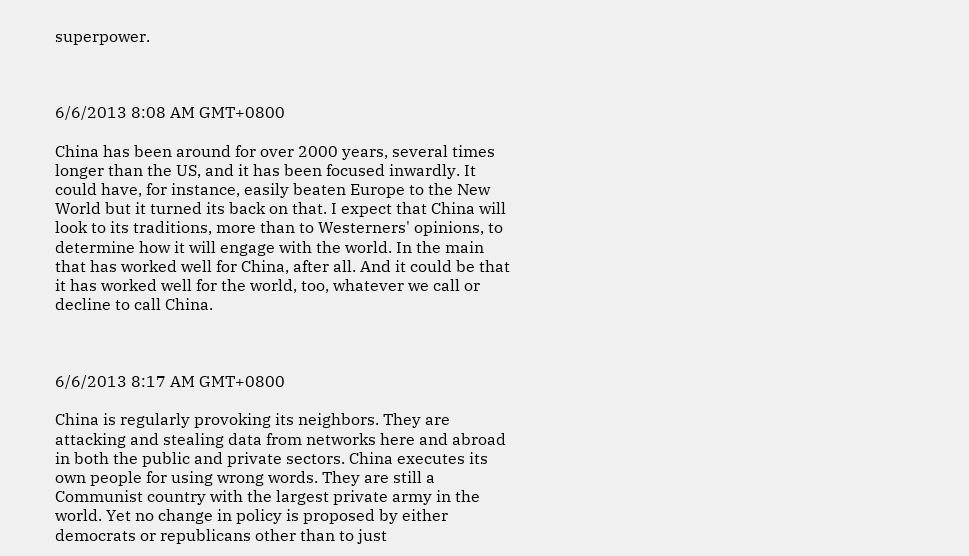superpower.



6/6/2013 8:08 AM GMT+0800

China has been around for over 2000 years, several times longer than the US, and it has been focused inwardly. It could have, for instance, easily beaten Europe to the New World but it turned its back on that. I expect that China will look to its traditions, more than to Westerners' opinions, to determine how it will engage with the world. In the main that has worked well for China, after all. And it could be that it has worked well for the world, too, whatever we call or decline to call China.



6/6/2013 8:17 AM GMT+0800

China is regularly provoking its neighbors. They are attacking and stealing data from networks here and abroad in both the public and private sectors. China executes its own people for using wrong words. They are still a Communist country with the largest private army in the world. Yet no change in policy is proposed by either democrats or republicans other than to just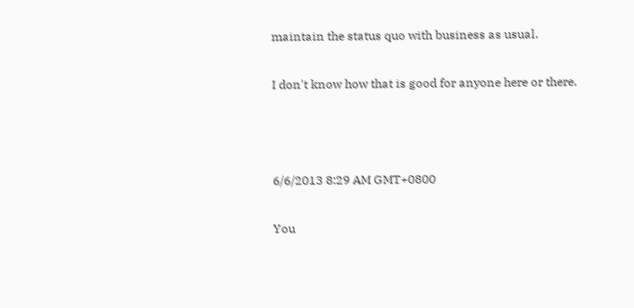maintain the status quo with business as usual.

I don't know how that is good for anyone here or there.



6/6/2013 8:29 AM GMT+0800

You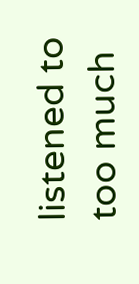listened to too much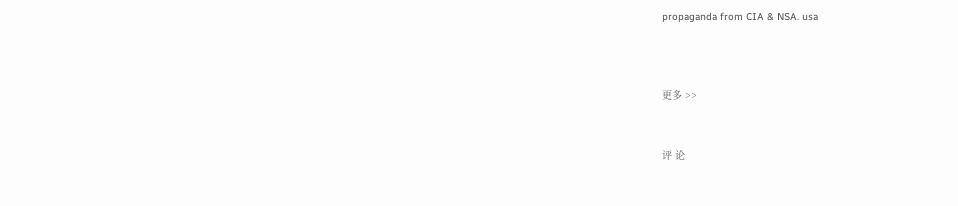propaganda from CIA & NSA. usa



更多 >>


评 论